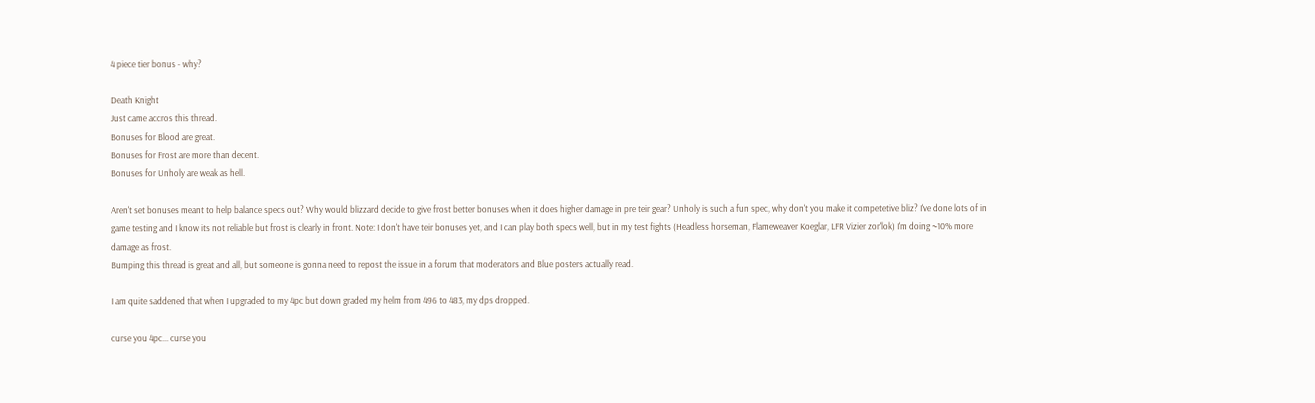4 piece tier bonus - why?

Death Knight
Just came accros this thread.
Bonuses for Blood are great.
Bonuses for Frost are more than decent.
Bonuses for Unholy are weak as hell.

Aren't set bonuses meant to help balance specs out? Why would blizzard decide to give frost better bonuses when it does higher damage in pre teir gear? Unholy is such a fun spec, why don't you make it competetive bliz? I've done lots of in game testing and I know its not reliable but frost is clearly in front. Note: I don't have teir bonuses yet, and I can play both specs well, but in my test fights (Headless horseman, Flameweaver Koeglar, LFR Vizier zor'lok) I'm doing ~10% more damage as frost.
Bumping this thread is great and all, but someone is gonna need to repost the issue in a forum that moderators and Blue posters actually read.

I am quite saddened that when I upgraded to my 4pc but down graded my helm from 496 to 483, my dps dropped.

curse you 4pc... curse you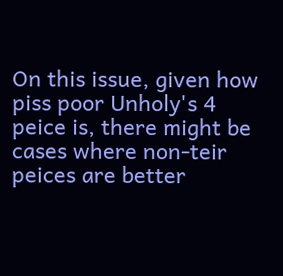On this issue, given how piss poor Unholy's 4 peice is, there might be cases where non-teir peices are better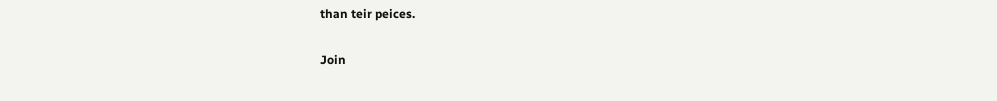than teir peices.

Join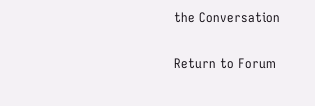the Conversation

Return to Forum